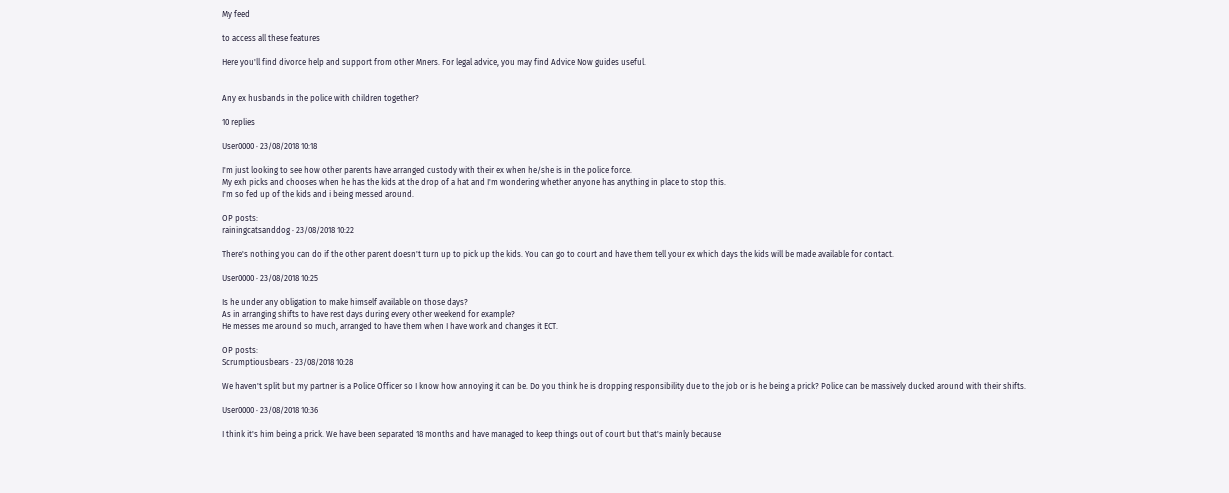My feed

to access all these features

Here you'll find divorce help and support from other Mners. For legal advice, you may find Advice Now guides useful.


Any ex husbands in the police with children together?

10 replies

User0000 · 23/08/2018 10:18

I'm just looking to see how other parents have arranged custody with their ex when he/she is in the police force.
My exh picks and chooses when he has the kids at the drop of a hat and I'm wondering whether anyone has anything in place to stop this.
I'm so fed up of the kids and i being messed around.

OP posts:
rainingcatsanddog · 23/08/2018 10:22

There's nothing you can do if the other parent doesn't turn up to pick up the kids. You can go to court and have them tell your ex which days the kids will be made available for contact.

User0000 · 23/08/2018 10:25

Is he under any obligation to make himself available on those days?
As in arranging shifts to have rest days during every other weekend for example?
He messes me around so much, arranged to have them when I have work and changes it ECT.

OP posts:
Scrumptiousbears · 23/08/2018 10:28

We haven't split but my partner is a Police Officer so I know how annoying it can be. Do you think he is dropping responsibility due to the job or is he being a prick? Police can be massively ducked around with their shifts.

User0000 · 23/08/2018 10:36

I think it's him being a prick. We have been separated 18 months and have managed to keep things out of court but that's mainly because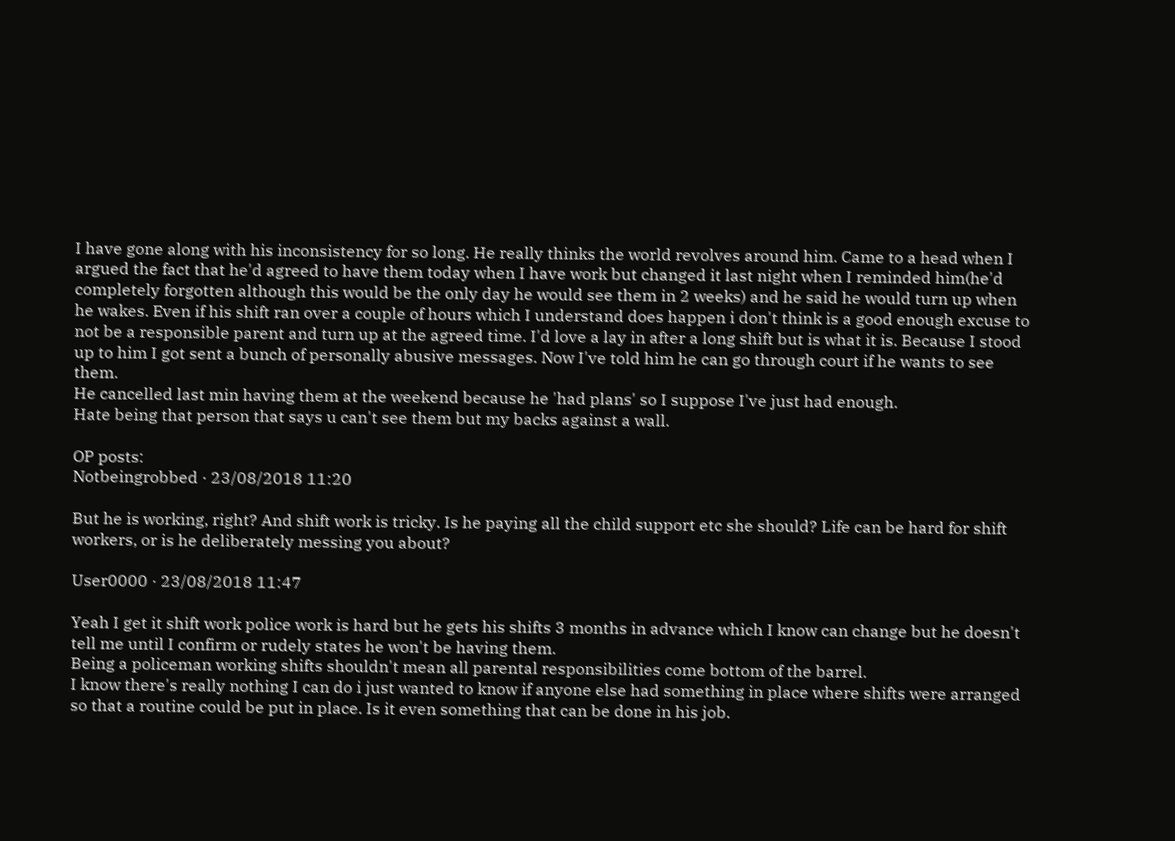I have gone along with his inconsistency for so long. He really thinks the world revolves around him. Came to a head when I argued the fact that he'd agreed to have them today when I have work but changed it last night when I reminded him(he'd completely forgotten although this would be the only day he would see them in 2 weeks) and he said he would turn up when he wakes. Even if his shift ran over a couple of hours which I understand does happen i don't think is a good enough excuse to not be a responsible parent and turn up at the agreed time. I'd love a lay in after a long shift but is what it is. Because I stood up to him I got sent a bunch of personally abusive messages. Now I've told him he can go through court if he wants to see them.
He cancelled last min having them at the weekend because he 'had plans' so I suppose I've just had enough.
Hate being that person that says u can't see them but my backs against a wall.

OP posts:
Notbeingrobbed · 23/08/2018 11:20

But he is working, right? And shift work is tricky. Is he paying all the child support etc she should? Life can be hard for shift workers, or is he deliberately messing you about?

User0000 · 23/08/2018 11:47

Yeah I get it shift work police work is hard but he gets his shifts 3 months in advance which I know can change but he doesn't tell me until I confirm or rudely states he won't be having them.
Being a policeman working shifts shouldn't mean all parental responsibilities come bottom of the barrel.
I know there's really nothing I can do i just wanted to know if anyone else had something in place where shifts were arranged so that a routine could be put in place. Is it even something that can be done in his job.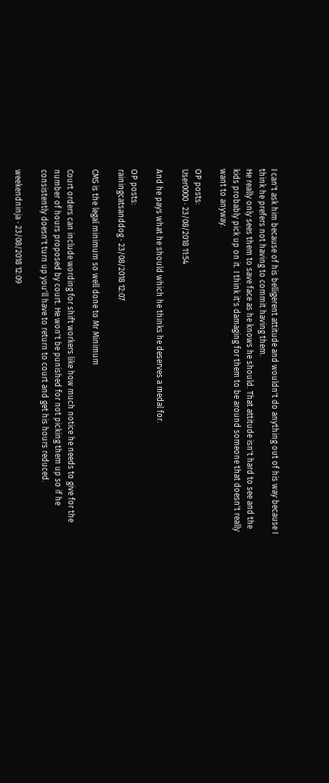I can't ask him because of his belligerent attitude and wouldn't do anything out of his way because I think he prefers not having to commit having them.
He really only sees them to save face as he knows he should. That attitude isn't hard to see and the kids probably pick up on it. I think it's damaging for them to be around someone that doesn't really want to anyway.

OP posts:
User0000 · 23/08/2018 11:54

And he pays what he should which he thinks he deserves a medal for.

OP posts:
rainingcatsanddog · 23/08/2018 12:07

CMS is the legal minimum so well done to Mr Minimum

Court orders can include wording for shift workers like how much notice he needs to give for the number of hours proposed by court. He won't be punished for not picking them up so if he consistently doesn't turn up you'll have to return to court and get his hours reduced.

weekendninja · 23/08/2018 12:09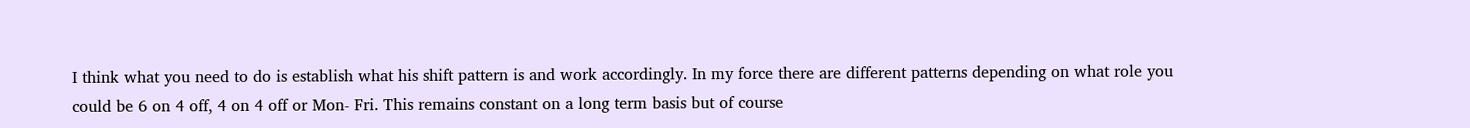I think what you need to do is establish what his shift pattern is and work accordingly. In my force there are different patterns depending on what role you could be 6 on 4 off, 4 on 4 off or Mon- Fri. This remains constant on a long term basis but of course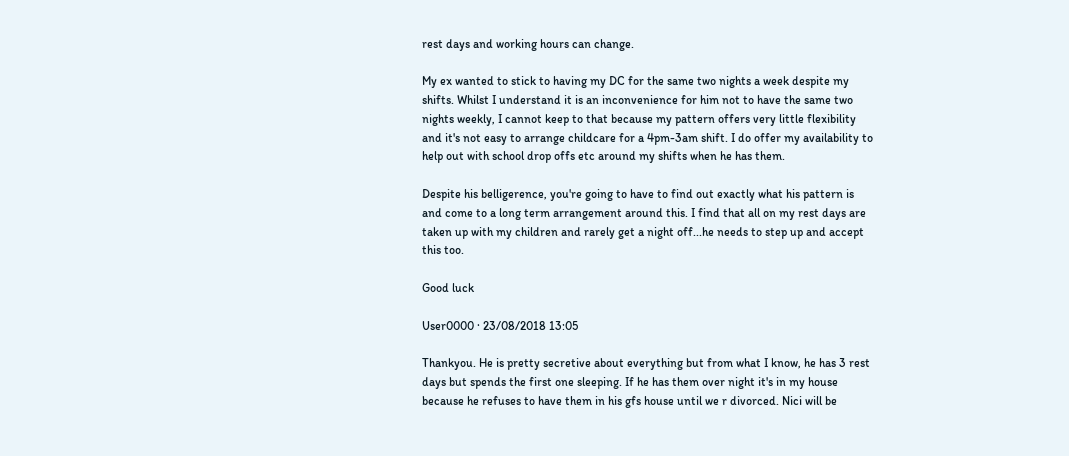rest days and working hours can change.

My ex wanted to stick to having my DC for the same two nights a week despite my shifts. Whilst I understand it is an inconvenience for him not to have the same two nights weekly, I cannot keep to that because my pattern offers very little flexibility and it's not easy to arrange childcare for a 4pm-3am shift. I do offer my availability to help out with school drop offs etc around my shifts when he has them.

Despite his belligerence, you're going to have to find out exactly what his pattern is and come to a long term arrangement around this. I find that all on my rest days are taken up with my children and rarely get a night off...he needs to step up and accept this too.

Good luck

User0000 · 23/08/2018 13:05

Thankyou. He is pretty secretive about everything but from what I know, he has 3 rest days but spends the first one sleeping. If he has them over night it's in my house because he refuses to have them in his gfs house until we r divorced. Nici will be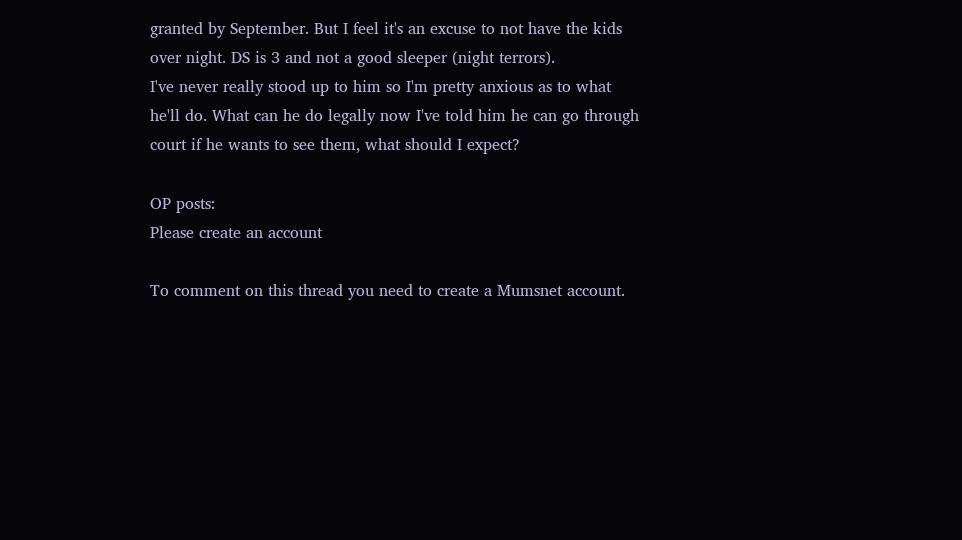granted by September. But I feel it's an excuse to not have the kids over night. DS is 3 and not a good sleeper (night terrors).
I've never really stood up to him so I'm pretty anxious as to what he'll do. What can he do legally now I've told him he can go through court if he wants to see them, what should I expect?

OP posts:
Please create an account

To comment on this thread you need to create a Mumsnet account.